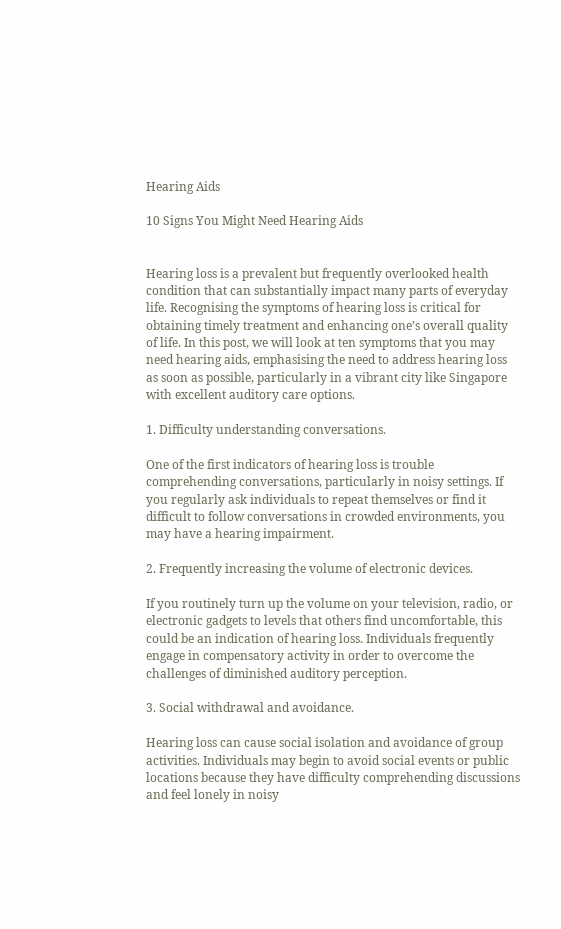Hearing Aids

10 Signs You Might Need Hearing Aids


Hearing loss is a prevalent but frequently overlooked health condition that can substantially impact many parts of everyday life. Recognising the symptoms of hearing loss is critical for obtaining timely treatment and enhancing one’s overall quality of life. In this post, we will look at ten symptoms that you may need hearing aids, emphasising the need to address hearing loss as soon as possible, particularly in a vibrant city like Singapore with excellent auditory care options.

1. Difficulty understanding conversations.

One of the first indicators of hearing loss is trouble comprehending conversations, particularly in noisy settings. If you regularly ask individuals to repeat themselves or find it difficult to follow conversations in crowded environments, you may have a hearing impairment.

2. Frequently increasing the volume of electronic devices.

If you routinely turn up the volume on your television, radio, or electronic gadgets to levels that others find uncomfortable, this could be an indication of hearing loss. Individuals frequently engage in compensatory activity in order to overcome the challenges of diminished auditory perception.

3. Social withdrawal and avoidance.

Hearing loss can cause social isolation and avoidance of group activities. Individuals may begin to avoid social events or public locations because they have difficulty comprehending discussions and feel lonely in noisy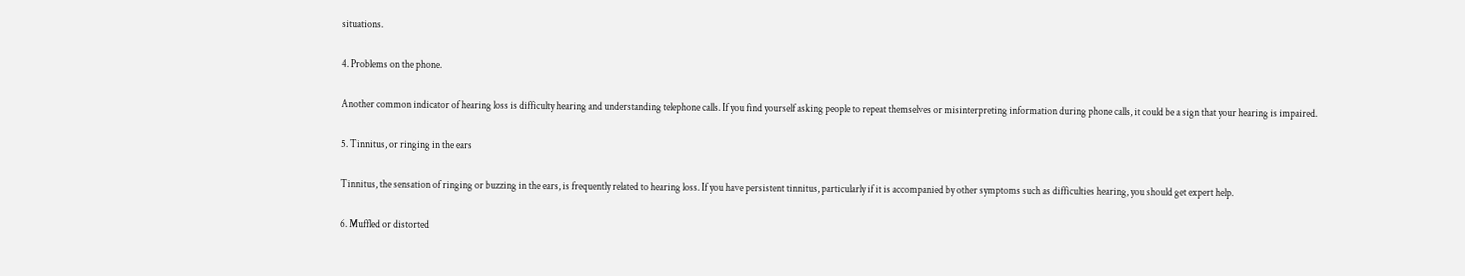situations.

4. Problems on the phone.

Another common indicator of hearing loss is difficulty hearing and understanding telephone calls. If you find yourself asking people to repeat themselves or misinterpreting information during phone calls, it could be a sign that your hearing is impaired.

5. Tinnitus, or ringing in the ears

Tinnitus, the sensation of ringing or buzzing in the ears, is frequently related to hearing loss. If you have persistent tinnitus, particularly if it is accompanied by other symptoms such as difficulties hearing, you should get expert help.

6. Muffled or distorted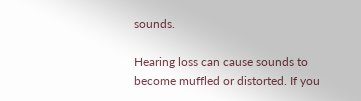sounds.

Hearing loss can cause sounds to become muffled or distorted. If you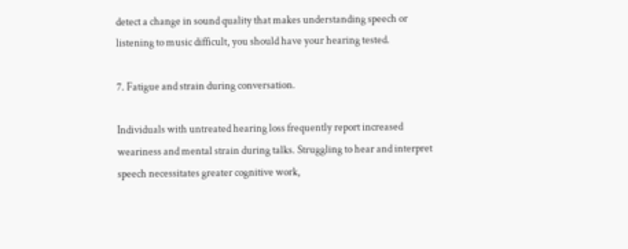detect a change in sound quality that makes understanding speech or listening to music difficult, you should have your hearing tested.

7. Fatigue and strain during conversation.

Individuals with untreated hearing loss frequently report increased weariness and mental strain during talks. Struggling to hear and interpret speech necessitates greater cognitive work,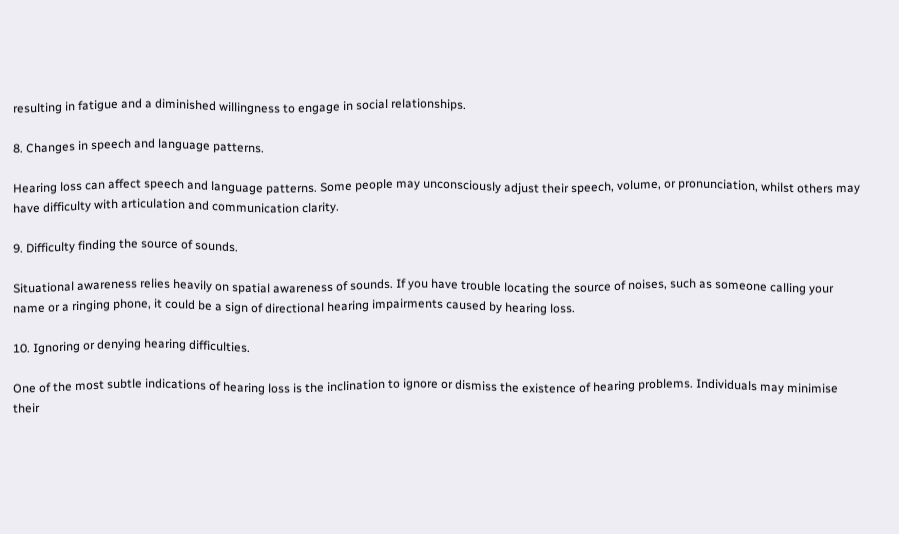resulting in fatigue and a diminished willingness to engage in social relationships.

8. Changes in speech and language patterns.

Hearing loss can affect speech and language patterns. Some people may unconsciously adjust their speech, volume, or pronunciation, whilst others may have difficulty with articulation and communication clarity.

9. Difficulty finding the source of sounds.

Situational awareness relies heavily on spatial awareness of sounds. If you have trouble locating the source of noises, such as someone calling your name or a ringing phone, it could be a sign of directional hearing impairments caused by hearing loss.

10. Ignoring or denying hearing difficulties.

One of the most subtle indications of hearing loss is the inclination to ignore or dismiss the existence of hearing problems. Individuals may minimise their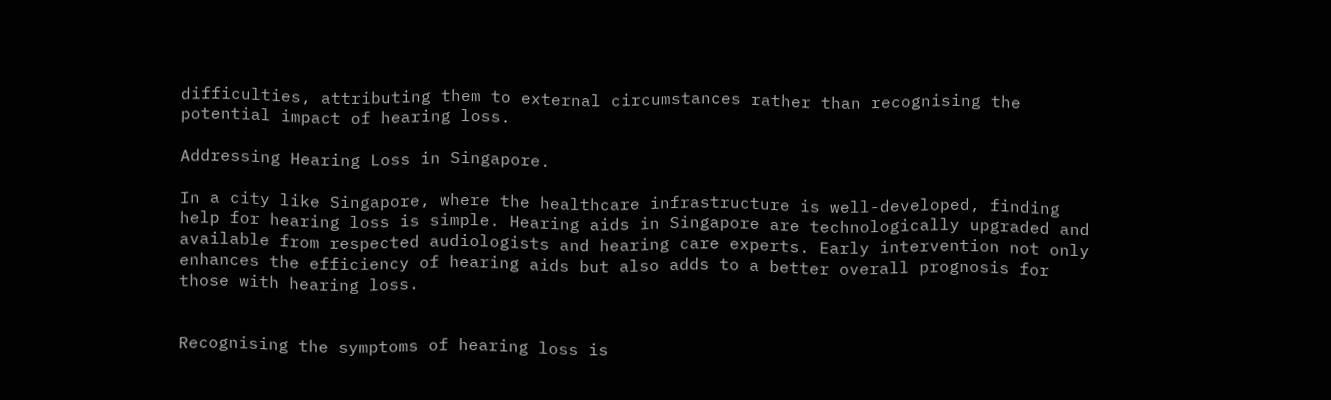difficulties, attributing them to external circumstances rather than recognising the potential impact of hearing loss.

Addressing Hearing Loss in Singapore.

In a city like Singapore, where the healthcare infrastructure is well-developed, finding help for hearing loss is simple. Hearing aids in Singapore are technologically upgraded and available from respected audiologists and hearing care experts. Early intervention not only enhances the efficiency of hearing aids but also adds to a better overall prognosis for those with hearing loss.


Recognising the symptoms of hearing loss is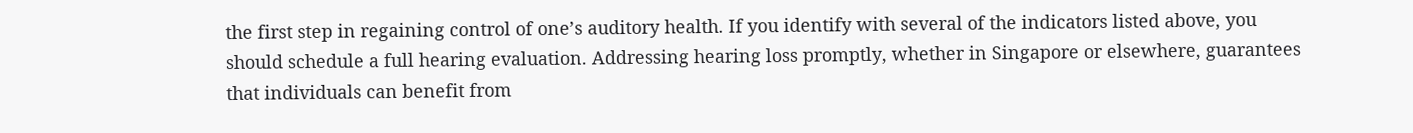the first step in regaining control of one’s auditory health. If you identify with several of the indicators listed above, you should schedule a full hearing evaluation. Addressing hearing loss promptly, whether in Singapore or elsewhere, guarantees that individuals can benefit from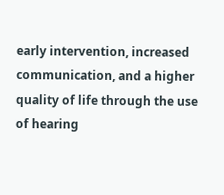early intervention, increased communication, and a higher quality of life through the use of hearing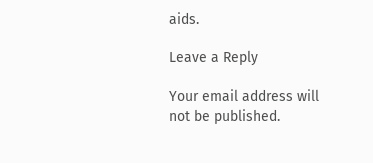aids.

Leave a Reply

Your email address will not be published.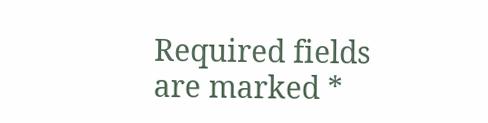Required fields are marked *